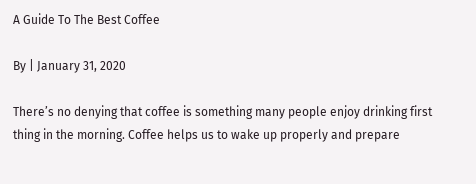A Guide To The Best Coffee

By | January 31, 2020

There’s no denying that coffee is something many people enjoy drinking first thing in the morning. Coffee helps us to wake up properly and prepare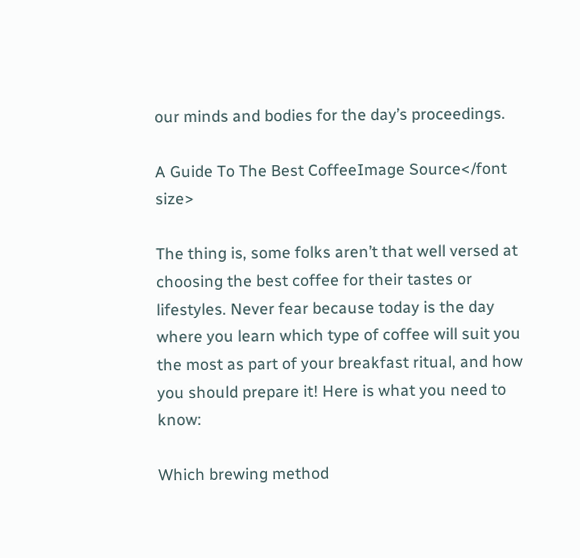our minds and bodies for the day’s proceedings.

A Guide To The Best CoffeeImage Source</font size>

The thing is, some folks aren’t that well versed at choosing the best coffee for their tastes or lifestyles. Never fear because today is the day where you learn which type of coffee will suit you the most as part of your breakfast ritual, and how you should prepare it! Here is what you need to know:

Which brewing method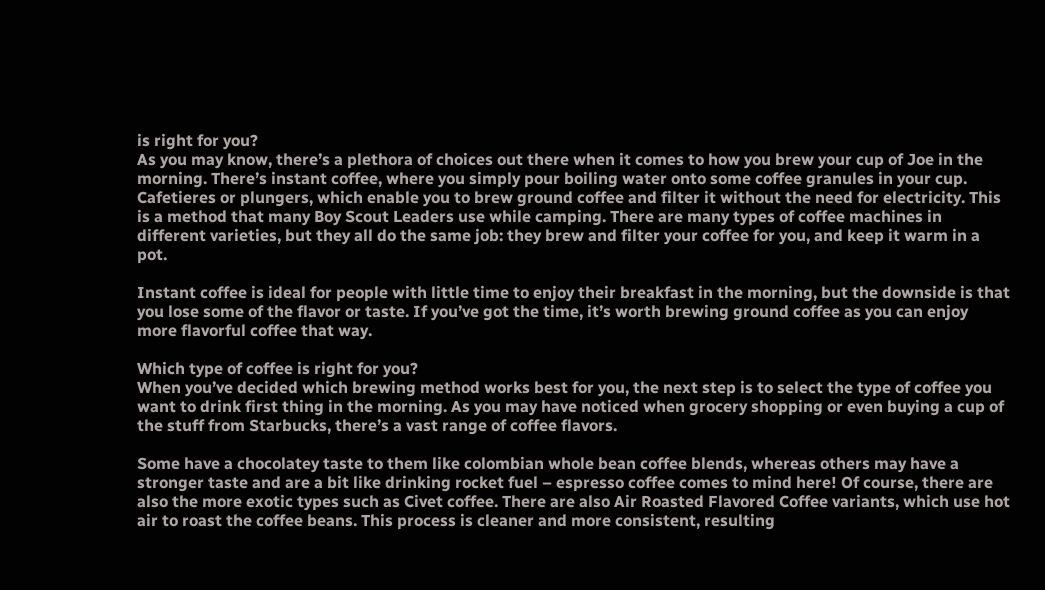is right for you?
As you may know, there’s a plethora of choices out there when it comes to how you brew your cup of Joe in the morning. There’s instant coffee, where you simply pour boiling water onto some coffee granules in your cup. Cafetieres or plungers, which enable you to brew ground coffee and filter it without the need for electricity. This is a method that many Boy Scout Leaders use while camping. There are many types of coffee machines in different varieties, but they all do the same job: they brew and filter your coffee for you, and keep it warm in a pot.

Instant coffee is ideal for people with little time to enjoy their breakfast in the morning, but the downside is that you lose some of the flavor or taste. If you’ve got the time, it’s worth brewing ground coffee as you can enjoy more flavorful coffee that way.

Which type of coffee is right for you?
When you’ve decided which brewing method works best for you, the next step is to select the type of coffee you want to drink first thing in the morning. As you may have noticed when grocery shopping or even buying a cup of the stuff from Starbucks, there’s a vast range of coffee flavors.

Some have a chocolatey taste to them like colombian whole bean coffee blends, whereas others may have a stronger taste and are a bit like drinking rocket fuel – espresso coffee comes to mind here! Of course, there are also the more exotic types such as Civet coffee. There are also Air Roasted Flavored Coffee variants, which use hot air to roast the coffee beans. This process is cleaner and more consistent, resulting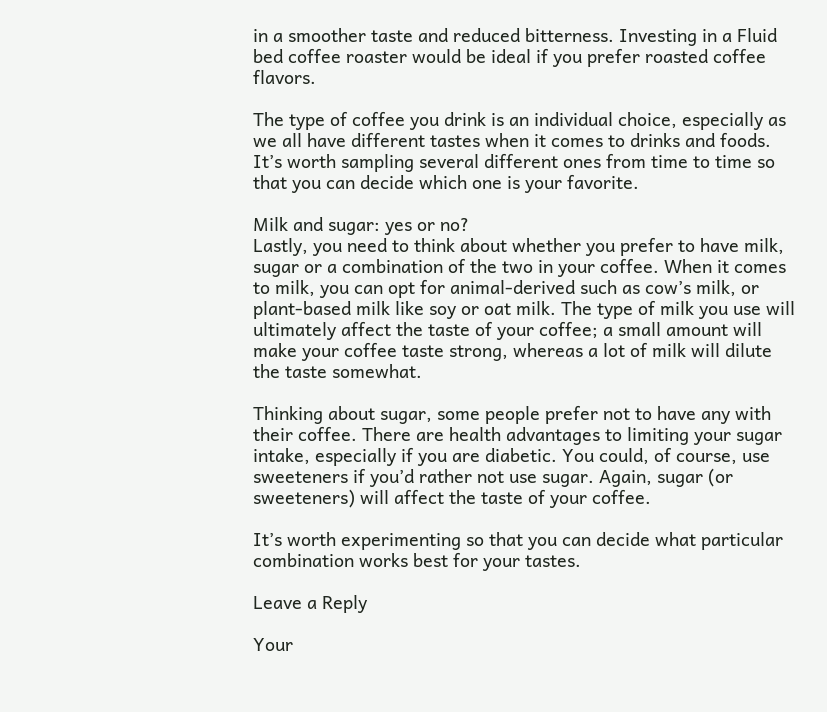in a smoother taste and reduced bitterness. Investing in a Fluid bed coffee roaster would be ideal if you prefer roasted coffee flavors.

The type of coffee you drink is an individual choice, especially as we all have different tastes when it comes to drinks and foods. It’s worth sampling several different ones from time to time so that you can decide which one is your favorite.

Milk and sugar: yes or no?
Lastly, you need to think about whether you prefer to have milk, sugar or a combination of the two in your coffee. When it comes to milk, you can opt for animal-derived such as cow’s milk, or plant-based milk like soy or oat milk. The type of milk you use will ultimately affect the taste of your coffee; a small amount will make your coffee taste strong, whereas a lot of milk will dilute the taste somewhat.

Thinking about sugar, some people prefer not to have any with their coffee. There are health advantages to limiting your sugar intake, especially if you are diabetic. You could, of course, use sweeteners if you’d rather not use sugar. Again, sugar (or sweeteners) will affect the taste of your coffee.

It’s worth experimenting so that you can decide what particular combination works best for your tastes.

Leave a Reply

Your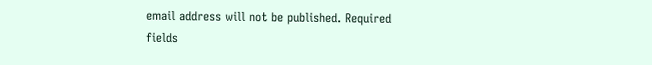email address will not be published. Required fields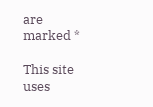are marked *

This site uses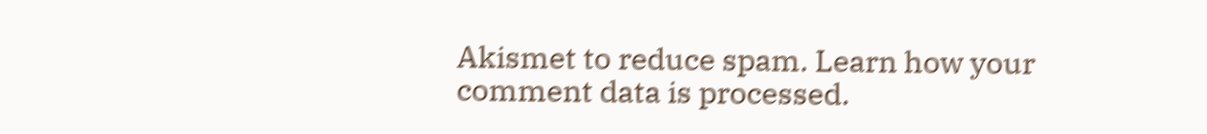Akismet to reduce spam. Learn how your comment data is processed.